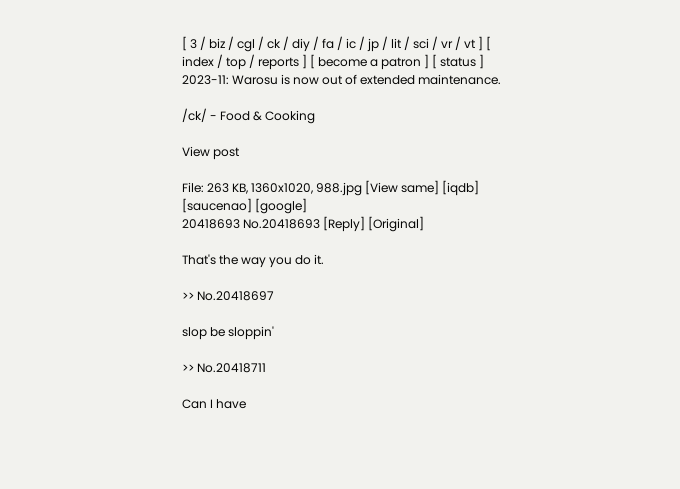[ 3 / biz / cgl / ck / diy / fa / ic / jp / lit / sci / vr / vt ] [ index / top / reports ] [ become a patron ] [ status ]
2023-11: Warosu is now out of extended maintenance.

/ck/ - Food & Cooking

View post

File: 263 KB, 1360x1020, 988.jpg [View same] [iqdb] [saucenao] [google]
20418693 No.20418693 [Reply] [Original]

That's the way you do it.

>> No.20418697

slop be sloppin'

>> No.20418711

Can I have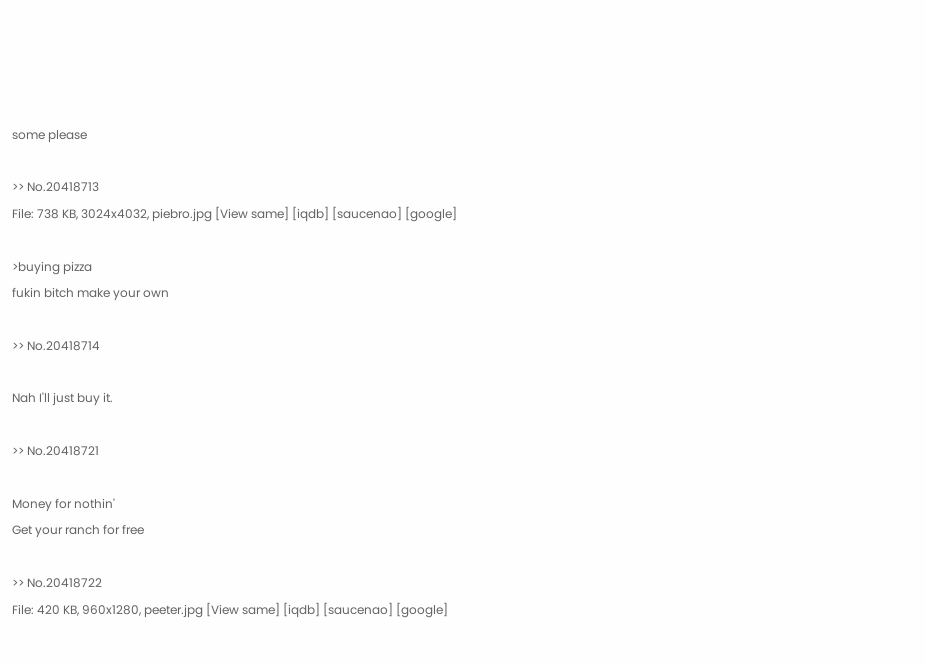some please

>> No.20418713
File: 738 KB, 3024x4032, piebro.jpg [View same] [iqdb] [saucenao] [google]

>buying pizza
fukin bitch make your own

>> No.20418714

Nah I'll just buy it.

>> No.20418721

Money for nothin'
Get your ranch for free

>> No.20418722
File: 420 KB, 960x1280, peeter.jpg [View same] [iqdb] [saucenao] [google]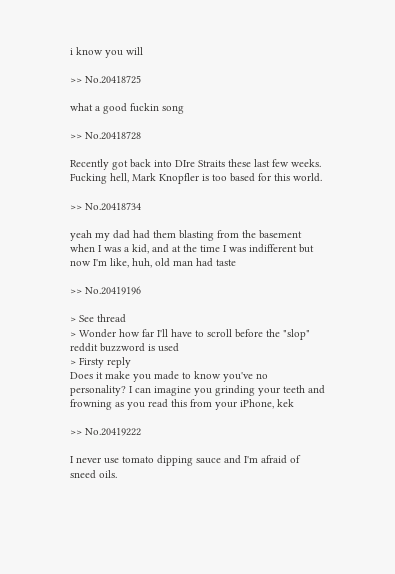i know you will

>> No.20418725

what a good fuckin song

>> No.20418728

Recently got back into DIre Straits these last few weeks. Fucking hell, Mark Knopfler is too based for this world.

>> No.20418734

yeah my dad had them blasting from the basement when I was a kid, and at the time I was indifferent but now I'm like, huh, old man had taste

>> No.20419196

> See thread
> Wonder how far I'll have to scroll before the "slop" reddit buzzword is used
> Firsty reply
Does it make you made to know you've no personality? I can imagine you grinding your teeth and frowning as you read this from your iPhone, kek

>> No.20419222

I never use tomato dipping sauce and I'm afraid of sneed oils.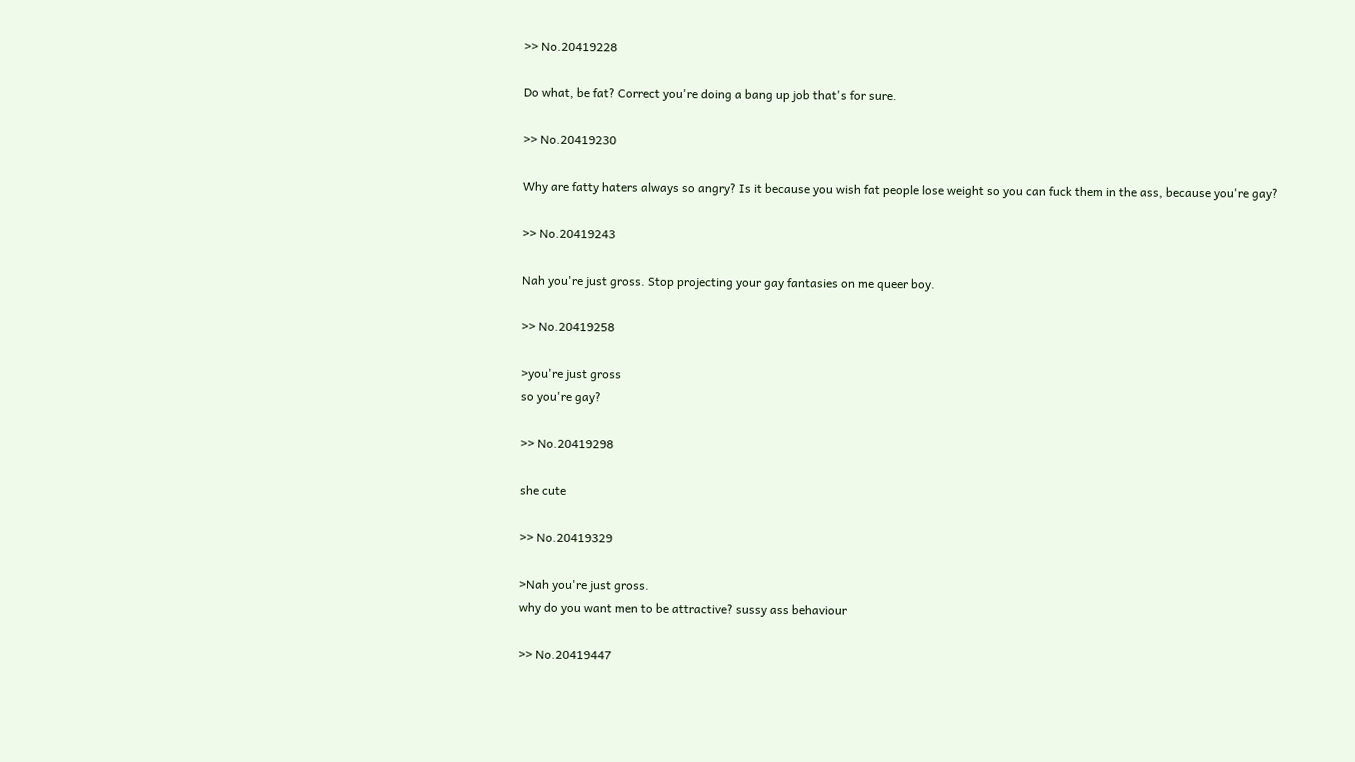>> No.20419228

Do what, be fat? Correct you're doing a bang up job that's for sure.

>> No.20419230

Why are fatty haters always so angry? Is it because you wish fat people lose weight so you can fuck them in the ass, because you're gay?

>> No.20419243

Nah you're just gross. Stop projecting your gay fantasies on me queer boy.

>> No.20419258

>you're just gross
so you're gay?

>> No.20419298

she cute

>> No.20419329

>Nah you're just gross.
why do you want men to be attractive? sussy ass behaviour

>> No.20419447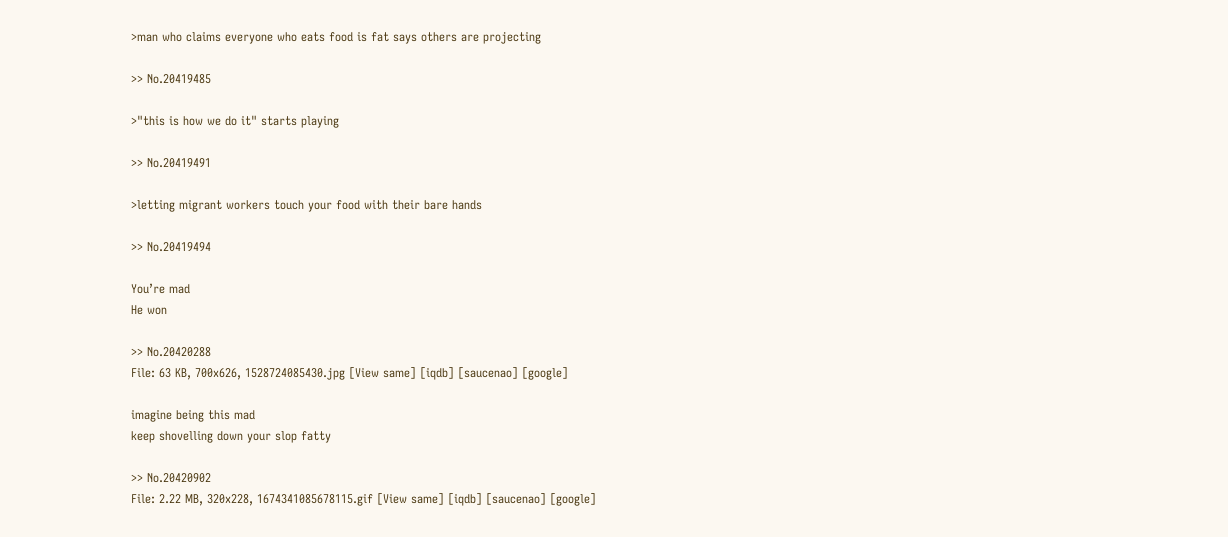>man who claims everyone who eats food is fat says others are projecting

>> No.20419485

>"this is how we do it" starts playing

>> No.20419491

>letting migrant workers touch your food with their bare hands

>> No.20419494

You’re mad
He won

>> No.20420288
File: 63 KB, 700x626, 1528724085430.jpg [View same] [iqdb] [saucenao] [google]

imagine being this mad
keep shovelling down your slop fatty

>> No.20420902
File: 2.22 MB, 320x228, 1674341085678115.gif [View same] [iqdb] [saucenao] [google]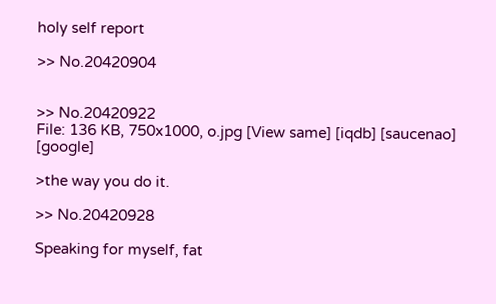holy self report

>> No.20420904


>> No.20420922
File: 136 KB, 750x1000, o.jpg [View same] [iqdb] [saucenao] [google]

>the way you do it.

>> No.20420928

Speaking for myself, fat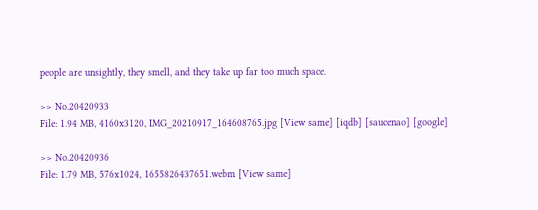people are unsightly, they smell, and they take up far too much space.

>> No.20420933
File: 1.94 MB, 4160x3120, IMG_20210917_164608765.jpg [View same] [iqdb] [saucenao] [google]

>> No.20420936
File: 1.79 MB, 576x1024, 1655826437651.webm [View same]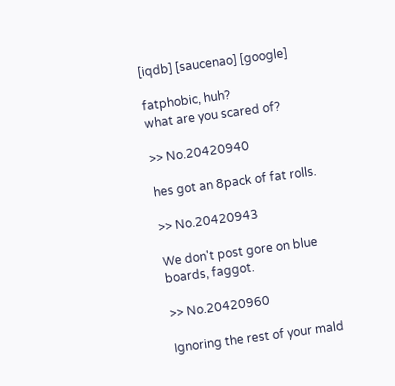[iqdb] [saucenao] [google]

fatphobic, huh?
what are you scared of?

>> No.20420940

hes got an 8pack of fat rolls.

>> No.20420943

We don't post gore on blue boards, faggot.

>> No.20420960

Ignoring the rest of your mald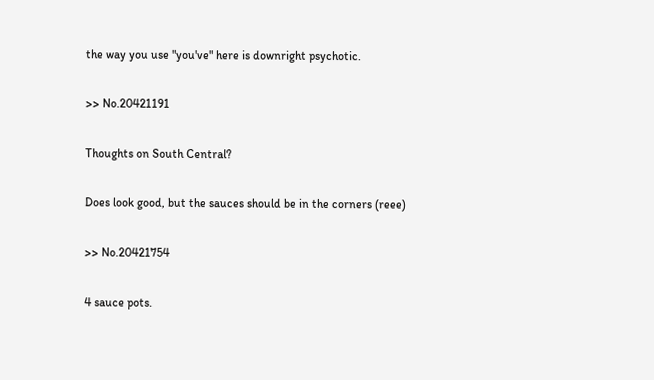the way you use "you've" here is downright psychotic.

>> No.20421191

Thoughts on South Central?

Does look good, but the sauces should be in the corners (reee)

>> No.20421754

4 sauce pots.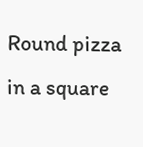Round pizza in a square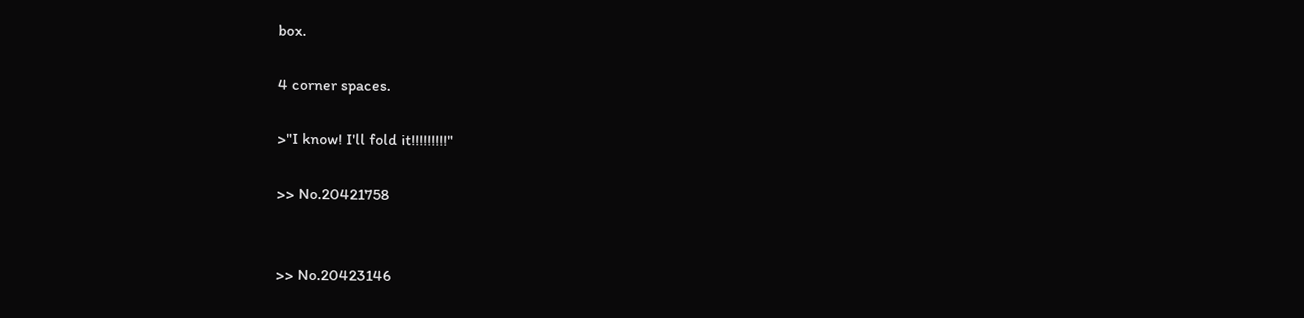box.

4 corner spaces.

>"I know! I'll fold it!!!!!!!!!"

>> No.20421758


>> No.20423146